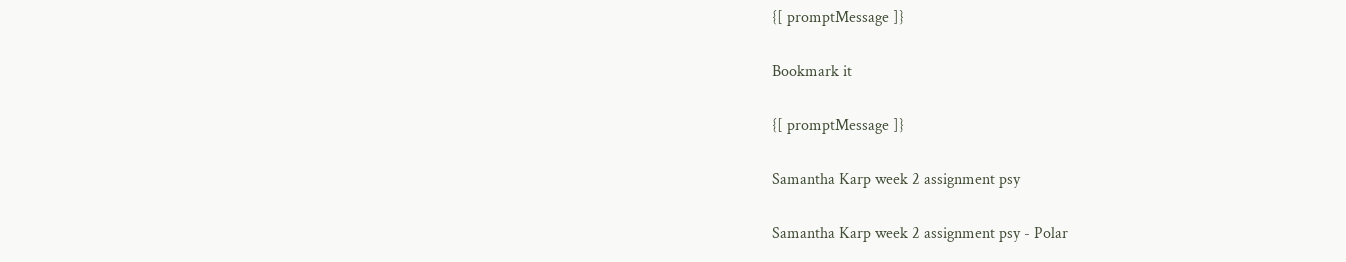{[ promptMessage ]}

Bookmark it

{[ promptMessage ]}

Samantha Karp week 2 assignment psy

Samantha Karp week 2 assignment psy - Polar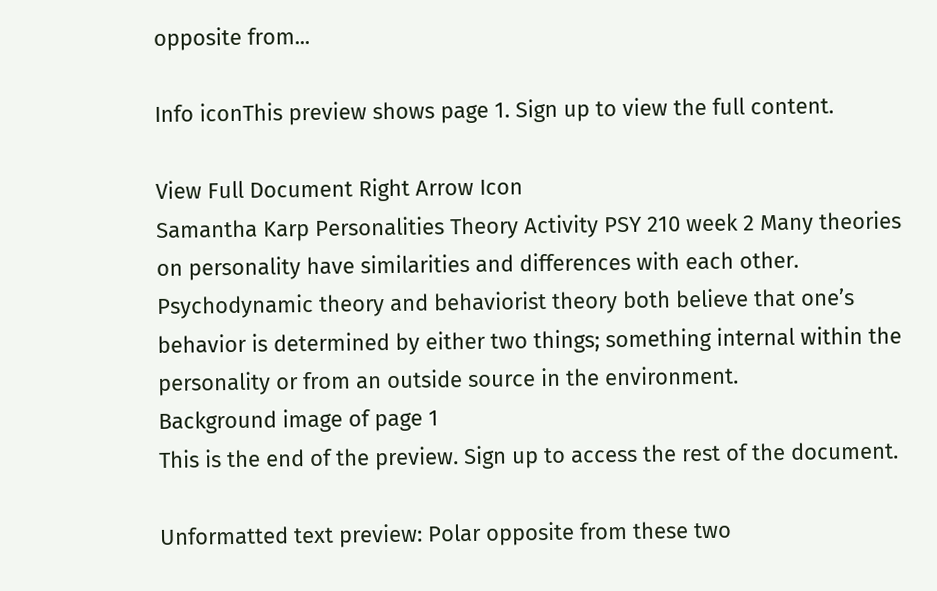opposite from...

Info iconThis preview shows page 1. Sign up to view the full content.

View Full Document Right Arrow Icon
Samantha Karp Personalities Theory Activity PSY 210 week 2 Many theories on personality have similarities and differences with each other. Psychodynamic theory and behaviorist theory both believe that one’s behavior is determined by either two things; something internal within the personality or from an outside source in the environment.
Background image of page 1
This is the end of the preview. Sign up to access the rest of the document.

Unformatted text preview: Polar opposite from these two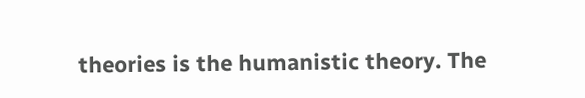theories is the humanistic theory. The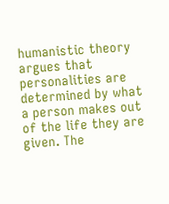humanistic theory argues that personalities are determined by what a person makes out of the life they are given. The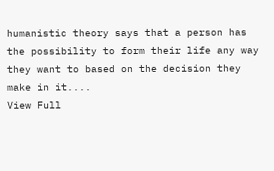humanistic theory says that a person has the possibility to form their life any way they want to based on the decision they make in it....
View Full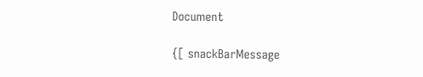Document

{[ snackBarMessage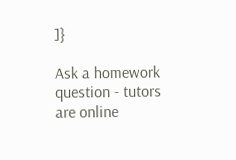]}

Ask a homework question - tutors are online